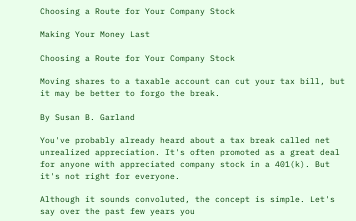Choosing a Route for Your Company Stock

Making Your Money Last

Choosing a Route for Your Company Stock

Moving shares to a taxable account can cut your tax bill, but it may be better to forgo the break.

By Susan B. Garland

You've probably already heard about a tax break called net unrealized appreciation. It's often promoted as a great deal for anyone with appreciated company stock in a 401(k). But it's not right for everyone.

Although it sounds convoluted, the concept is simple. Let's say over the past few years you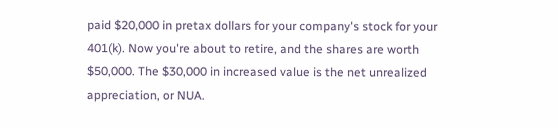paid $20,000 in pretax dollars for your company's stock for your 401(k). Now you're about to retire, and the shares are worth $50,000. The $30,000 in increased value is the net unrealized appreciation, or NUA.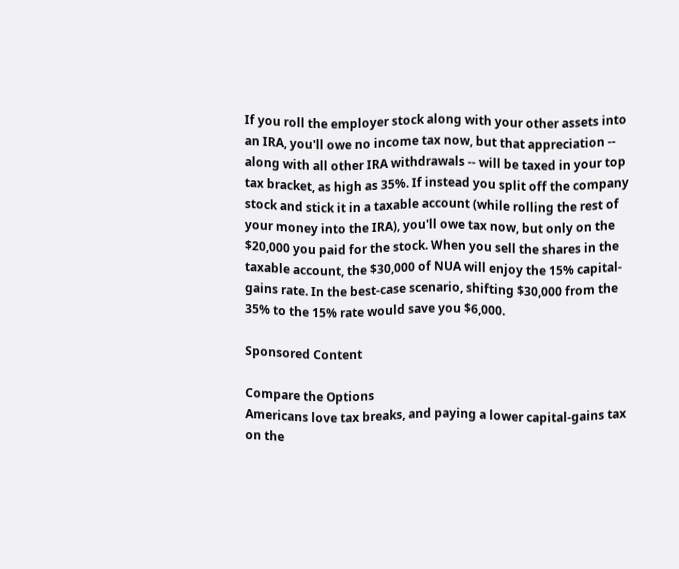If you roll the employer stock along with your other assets into an IRA, you'll owe no income tax now, but that appreciation -- along with all other IRA withdrawals -- will be taxed in your top tax bracket, as high as 35%. If instead you split off the company stock and stick it in a taxable account (while rolling the rest of your money into the IRA), you'll owe tax now, but only on the $20,000 you paid for the stock. When you sell the shares in the taxable account, the $30,000 of NUA will enjoy the 15% capital-gains rate. In the best-case scenario, shifting $30,000 from the 35% to the 15% rate would save you $6,000.

Sponsored Content

Compare the Options
Americans love tax breaks, and paying a lower capital-gains tax on the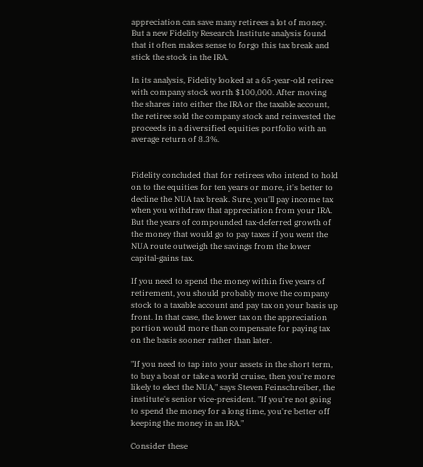appreciation can save many retirees a lot of money. But a new Fidelity Research Institute analysis found that it often makes sense to forgo this tax break and stick the stock in the IRA.

In its analysis, Fidelity looked at a 65-year-old retiree with company stock worth $100,000. After moving the shares into either the IRA or the taxable account, the retiree sold the company stock and reinvested the proceeds in a diversified equities portfolio with an average return of 8.3%.


Fidelity concluded that for retirees who intend to hold on to the equities for ten years or more, it's better to decline the NUA tax break. Sure, you'll pay income tax when you withdraw that appreciation from your IRA. But the years of compounded tax-deferred growth of the money that would go to pay taxes if you went the NUA route outweigh the savings from the lower capital-gains tax.

If you need to spend the money within five years of retirement, you should probably move the company stock to a taxable account and pay tax on your basis up front. In that case, the lower tax on the appreciation portion would more than compensate for paying tax on the basis sooner rather than later.

"If you need to tap into your assets in the short term, to buy a boat or take a world cruise, then you're more likely to elect the NUA," says Steven Feinschreiber, the institute's senior vice-president. "If you're not going to spend the money for a long time, you're better off keeping the money in an IRA."

Consider these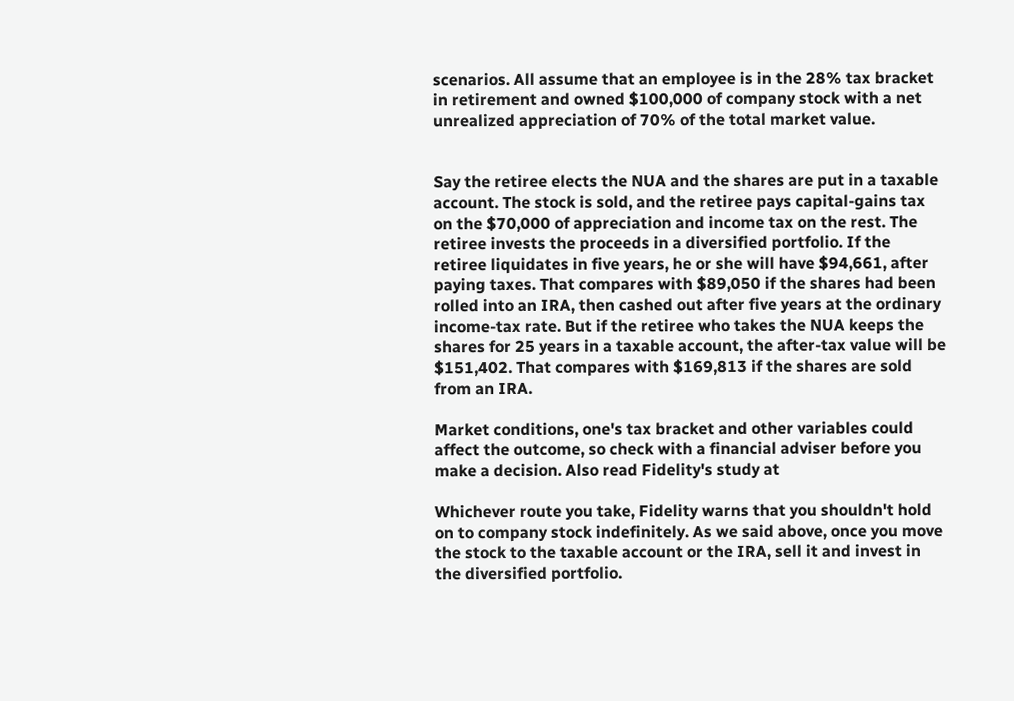scenarios. All assume that an employee is in the 28% tax bracket in retirement and owned $100,000 of company stock with a net unrealized appreciation of 70% of the total market value.


Say the retiree elects the NUA and the shares are put in a taxable account. The stock is sold, and the retiree pays capital-gains tax on the $70,000 of appreciation and income tax on the rest. The retiree invests the proceeds in a diversified portfolio. If the retiree liquidates in five years, he or she will have $94,661, after paying taxes. That compares with $89,050 if the shares had been rolled into an IRA, then cashed out after five years at the ordinary income-tax rate. But if the retiree who takes the NUA keeps the shares for 25 years in a taxable account, the after-tax value will be $151,402. That compares with $169,813 if the shares are sold from an IRA.

Market conditions, one's tax bracket and other variables could affect the outcome, so check with a financial adviser before you make a decision. Also read Fidelity's study at

Whichever route you take, Fidelity warns that you shouldn't hold on to company stock indefinitely. As we said above, once you move the stock to the taxable account or the IRA, sell it and invest in the diversified portfolio.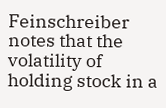Feinschreiber notes that the volatility of holding stock in a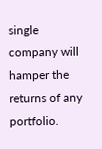single company will hamper the returns of any portfolio.